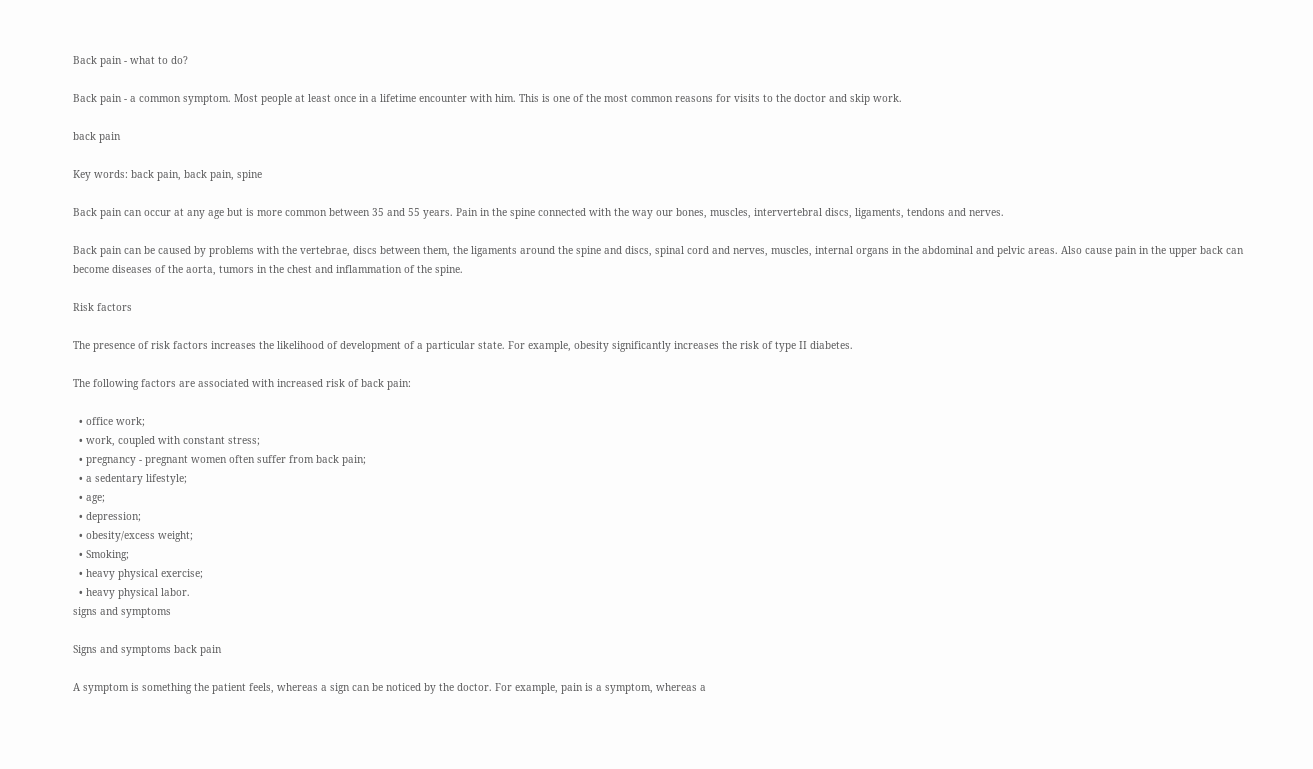Back pain - what to do?

Back pain - a common symptom. Most people at least once in a lifetime encounter with him. This is one of the most common reasons for visits to the doctor and skip work.

back pain

Key words: back pain, back pain, spine

Back pain can occur at any age but is more common between 35 and 55 years. Pain in the spine connected with the way our bones, muscles, intervertebral discs, ligaments, tendons and nerves.

Back pain can be caused by problems with the vertebrae, discs between them, the ligaments around the spine and discs, spinal cord and nerves, muscles, internal organs in the abdominal and pelvic areas. Also cause pain in the upper back can become diseases of the aorta, tumors in the chest and inflammation of the spine.

Risk factors

The presence of risk factors increases the likelihood of development of a particular state. For example, obesity significantly increases the risk of type II diabetes.

The following factors are associated with increased risk of back pain:

  • office work;
  • work, coupled with constant stress;
  • pregnancy - pregnant women often suffer from back pain;
  • a sedentary lifestyle;
  • age;
  • depression;
  • obesity/excess weight;
  • Smoking;
  • heavy physical exercise;
  • heavy physical labor.
signs and symptoms

Signs and symptoms back pain

A symptom is something the patient feels, whereas a sign can be noticed by the doctor. For example, pain is a symptom, whereas a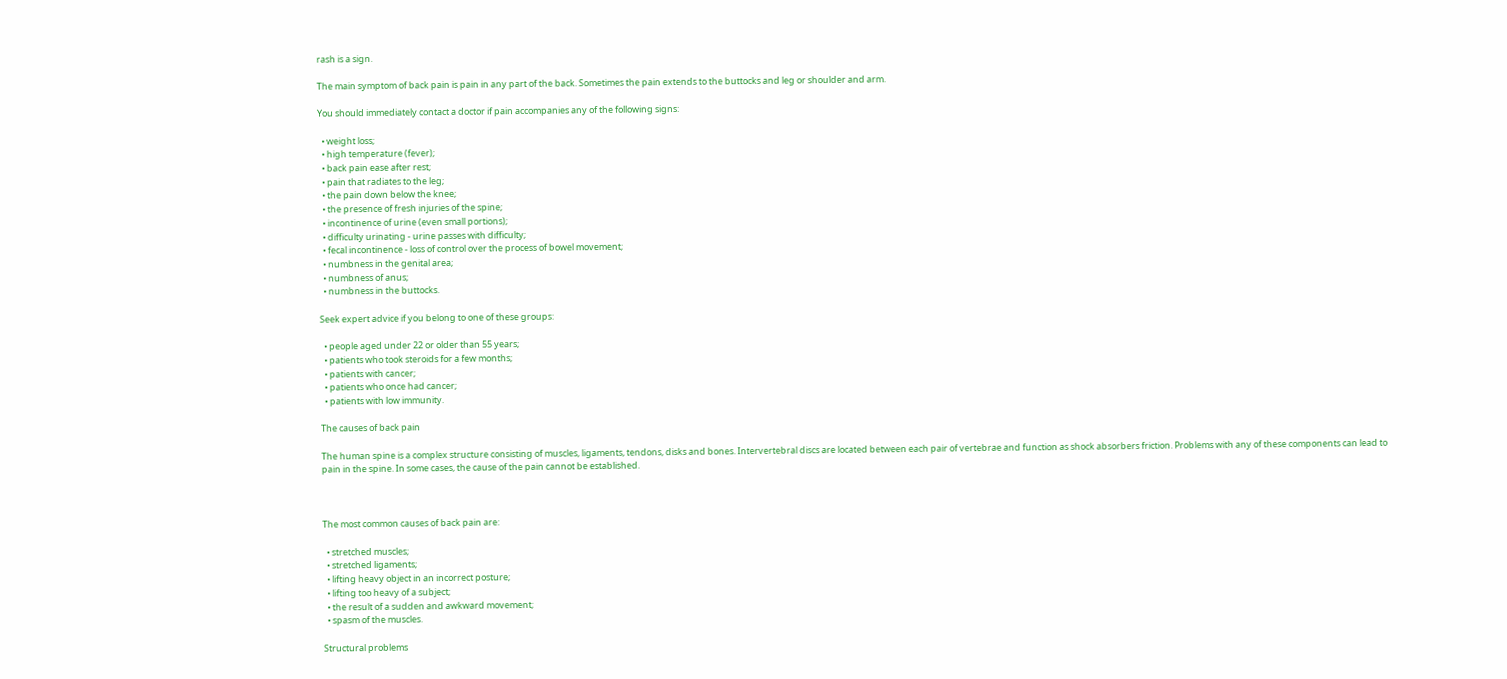rash is a sign.

The main symptom of back pain is pain in any part of the back. Sometimes the pain extends to the buttocks and leg or shoulder and arm.

You should immediately contact a doctor if pain accompanies any of the following signs:

  • weight loss;
  • high temperature (fever);
  • back pain ease after rest;
  • pain that radiates to the leg;
  • the pain down below the knee;
  • the presence of fresh injuries of the spine;
  • incontinence of urine (even small portions);
  • difficulty urinating - urine passes with difficulty;
  • fecal incontinence - loss of control over the process of bowel movement;
  • numbness in the genital area;
  • numbness of anus;
  • numbness in the buttocks.

Seek expert advice if you belong to one of these groups:

  • people aged under 22 or older than 55 years;
  • patients who took steroids for a few months;
  • patients with cancer;
  • patients who once had cancer;
  • patients with low immunity.

The causes of back pain

The human spine is a complex structure consisting of muscles, ligaments, tendons, disks and bones. Intervertebral discs are located between each pair of vertebrae and function as shock absorbers friction. Problems with any of these components can lead to pain in the spine. In some cases, the cause of the pain cannot be established.



The most common causes of back pain are:

  • stretched muscles;
  • stretched ligaments;
  • lifting heavy object in an incorrect posture;
  • lifting too heavy of a subject;
  • the result of a sudden and awkward movement;
  • spasm of the muscles.

Structural problems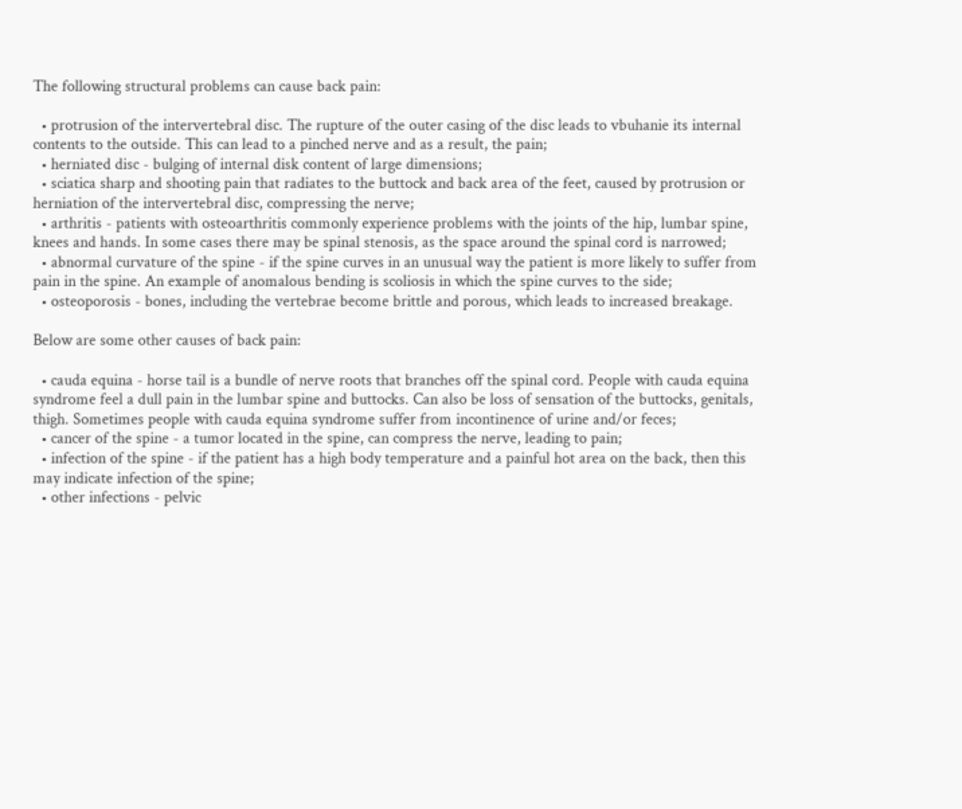The following structural problems can cause back pain:

  • protrusion of the intervertebral disc. The rupture of the outer casing of the disc leads to vbuhanie its internal contents to the outside. This can lead to a pinched nerve and as a result, the pain;
  • herniated disc - bulging of internal disk content of large dimensions;
  • sciatica sharp and shooting pain that radiates to the buttock and back area of the feet, caused by protrusion or herniation of the intervertebral disc, compressing the nerve;
  • arthritis - patients with osteoarthritis commonly experience problems with the joints of the hip, lumbar spine, knees and hands. In some cases there may be spinal stenosis, as the space around the spinal cord is narrowed;
  • abnormal curvature of the spine - if the spine curves in an unusual way the patient is more likely to suffer from pain in the spine. An example of anomalous bending is scoliosis in which the spine curves to the side;
  • osteoporosis - bones, including the vertebrae become brittle and porous, which leads to increased breakage.

Below are some other causes of back pain:

  • cauda equina - horse tail is a bundle of nerve roots that branches off the spinal cord. People with cauda equina syndrome feel a dull pain in the lumbar spine and buttocks. Can also be loss of sensation of the buttocks, genitals, thigh. Sometimes people with cauda equina syndrome suffer from incontinence of urine and/or feces;
  • cancer of the spine - a tumor located in the spine, can compress the nerve, leading to pain;
  • infection of the spine - if the patient has a high body temperature and a painful hot area on the back, then this may indicate infection of the spine;
  • other infections - pelvic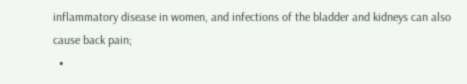inflammatory disease in women, and infections of the bladder and kidneys can also cause back pain;
  •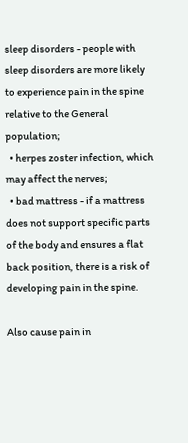sleep disorders - people with sleep disorders are more likely to experience pain in the spine relative to the General population;
  • herpes zoster infection, which may affect the nerves;
  • bad mattress - if a mattress does not support specific parts of the body and ensures a flat back position, there is a risk of developing pain in the spine.

Also cause pain in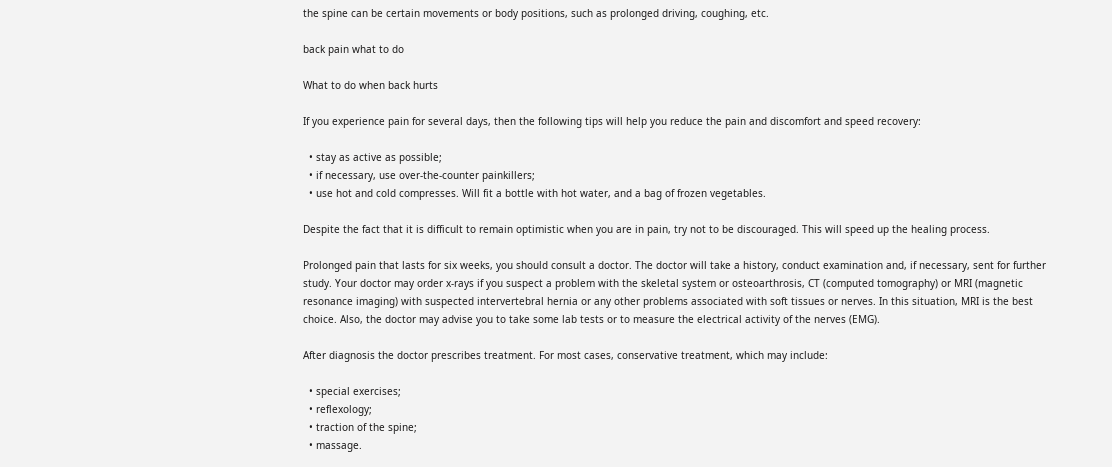the spine can be certain movements or body positions, such as prolonged driving, coughing, etc.

back pain what to do

What to do when back hurts

If you experience pain for several days, then the following tips will help you reduce the pain and discomfort and speed recovery:

  • stay as active as possible;
  • if necessary, use over-the-counter painkillers;
  • use hot and cold compresses. Will fit a bottle with hot water, and a bag of frozen vegetables.

Despite the fact that it is difficult to remain optimistic when you are in pain, try not to be discouraged. This will speed up the healing process.

Prolonged pain that lasts for six weeks, you should consult a doctor. The doctor will take a history, conduct examination and, if necessary, sent for further study. Your doctor may order x-rays if you suspect a problem with the skeletal system or osteoarthrosis, CT (computed tomography) or MRI (magnetic resonance imaging) with suspected intervertebral hernia or any other problems associated with soft tissues or nerves. In this situation, MRI is the best choice. Also, the doctor may advise you to take some lab tests or to measure the electrical activity of the nerves (EMG).

After diagnosis the doctor prescribes treatment. For most cases, conservative treatment, which may include:

  • special exercises;
  • reflexology;
  • traction of the spine;
  • massage.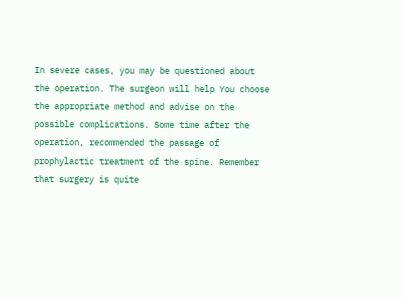In severe cases, you may be questioned about the operation. The surgeon will help You choose the appropriate method and advise on the possible complications. Some time after the operation, recommended the passage of prophylactic treatment of the spine. Remember that surgery is quite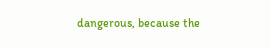dangerous, because the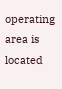operating area is located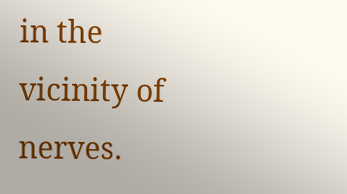in the vicinity of nerves.